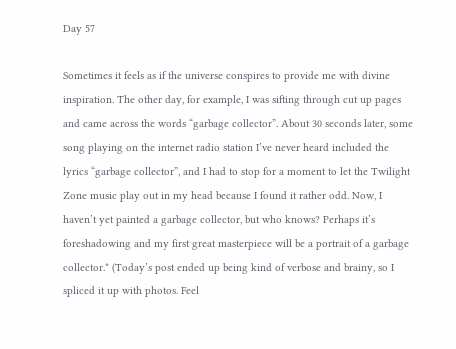Day 57

Sometimes it feels as if the universe conspires to provide me with divine inspiration. The other day, for example, I was sifting through cut up pages and came across the words “garbage collector”. About 30 seconds later, some song playing on the internet radio station I’ve never heard included the lyrics “garbage collector”, and I had to stop for a moment to let the Twilight Zone music play out in my head because I found it rather odd. Now, I haven’t yet painted a garbage collector, but who knows? Perhaps it’s foreshadowing and my first great masterpiece will be a portrait of a garbage collector.* (Today’s post ended up being kind of verbose and brainy, so I spliced it up with photos. Feel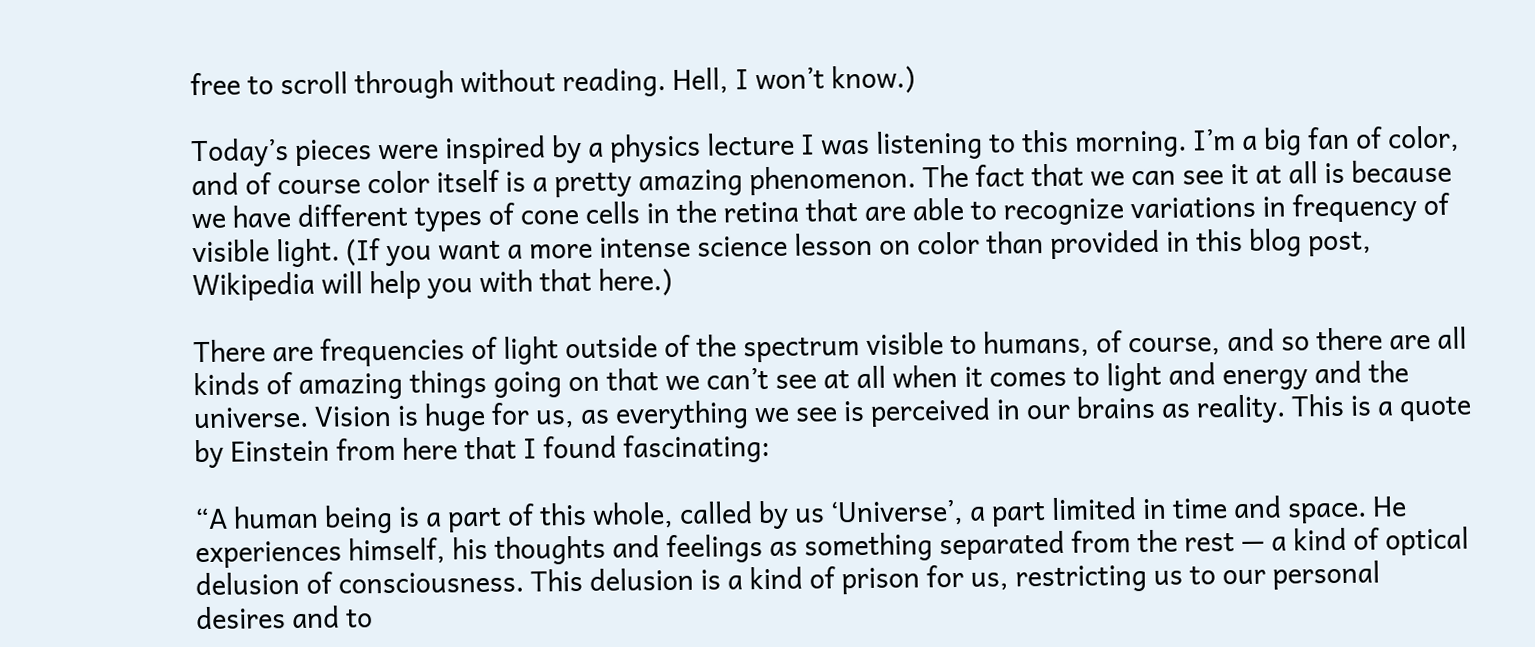free to scroll through without reading. Hell, I won’t know.)

Today’s pieces were inspired by a physics lecture I was listening to this morning. I’m a big fan of color, and of course color itself is a pretty amazing phenomenon. The fact that we can see it at all is because we have different types of cone cells in the retina that are able to recognize variations in frequency of visible light. (If you want a more intense science lesson on color than provided in this blog post, Wikipedia will help you with that here.)

There are frequencies of light outside of the spectrum visible to humans, of course, and so there are all kinds of amazing things going on that we can’t see at all when it comes to light and energy and the universe. Vision is huge for us, as everything we see is perceived in our brains as reality. This is a quote by Einstein from here that I found fascinating:

“A human being is a part of this whole, called by us ‘Universe’, a part limited in time and space. He experiences himself, his thoughts and feelings as something separated from the rest — a kind of optical delusion of consciousness. This delusion is a kind of prison for us, restricting us to our personal desires and to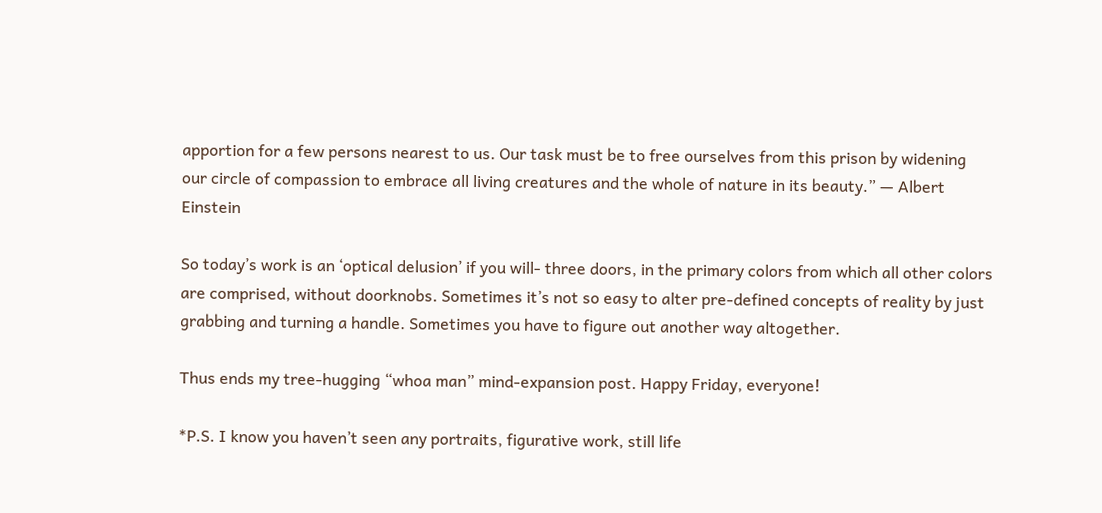apportion for a few persons nearest to us. Our task must be to free ourselves from this prison by widening our circle of compassion to embrace all living creatures and the whole of nature in its beauty.” — Albert Einstein

So today’s work is an ‘optical delusion’ if you will- three doors, in the primary colors from which all other colors are comprised, without doorknobs. Sometimes it’s not so easy to alter pre-defined concepts of reality by just grabbing and turning a handle. Sometimes you have to figure out another way altogether.

Thus ends my tree-hugging “whoa man” mind-expansion post. Happy Friday, everyone!

*P.S. I know you haven’t seen any portraits, figurative work, still life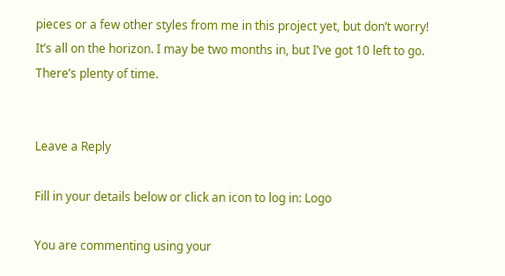pieces or a few other styles from me in this project yet, but don’t worry! It’s all on the horizon. I may be two months in, but I’ve got 10 left to go. There’s plenty of time.


Leave a Reply

Fill in your details below or click an icon to log in: Logo

You are commenting using your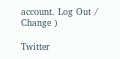account. Log Out /  Change )

Twitter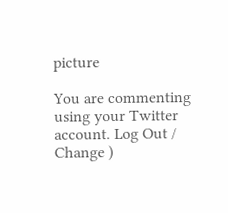picture

You are commenting using your Twitter account. Log Out /  Change )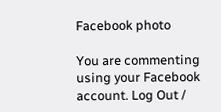Facebook photo

You are commenting using your Facebook account. Log Out /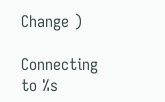Change )

Connecting to %s